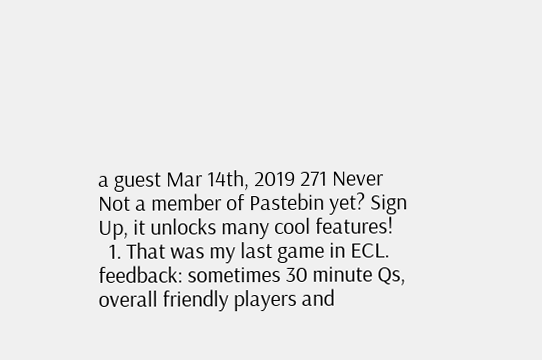a guest Mar 14th, 2019 271 Never
Not a member of Pastebin yet? Sign Up, it unlocks many cool features!
  1. That was my last game in ECL. feedback: sometimes 30 minute Qs, overall friendly players and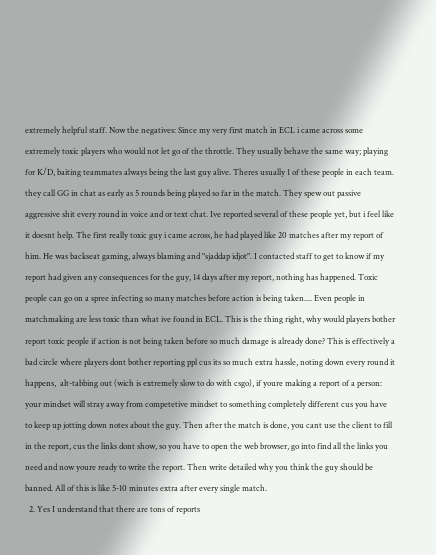extremely helpful staff. Now the negatives: Since my very first match in ECL i came across some extremely toxic players who would not let go of the throttle. They usually behave the same way; playing for K/D, baiting teammates always being the last guy alive. Theres usually 1 of these people in each team. they call GG in chat as early as 5 rounds being played so far in the match. They spew out passive aggressive shit every round in voice and or text chat. Ive reported several of these people yet, but i feel like it doesnt help. The first really toxic guy i came across, he had played like 20 matches after my report of him. He was backseat gaming, always blaming and "sjaddap idjot". I contacted staff to get to know if my report had given any consequences for the guy, 14 days after my report, nothing has happened. Toxic people can go on a spree infecting so many matches before action is being taken.... Even people in matchmaking are less toxic than what ive found in ECL. This is the thing right, why would players bother report toxic people if action is not being taken before so much damage is already done? This is effectively a bad circle where players dont bother reporting ppl cus its so much extra hassle, noting down every round it happens,  alt-tabbing out (wich is extremely slow to do with csgo), if youre making a report of a person: your mindset will stray away from competetive mindset to something completely different cus you have to keep up jotting down notes about the guy. Then after the match is done, you cant use the client to fill in the report, cus the links dont show, so you have to open the web browser, go into find all the links you need and now youre ready to write the report. Then write detailed why you think the guy should be banned. All of this is like 5-10 minutes extra after every single match.
  2. Yes I understand that there are tons of reports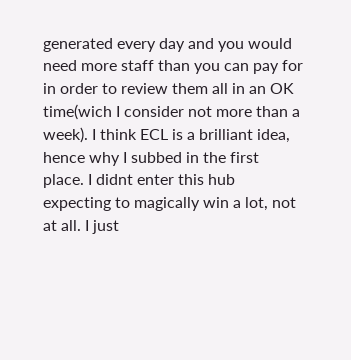generated every day and you would need more staff than you can pay for in order to review them all in an OK time(wich I consider not more than a week). I think ECL is a brilliant idea, hence why I subbed in the first place. I didnt enter this hub expecting to magically win a lot, not at all. I just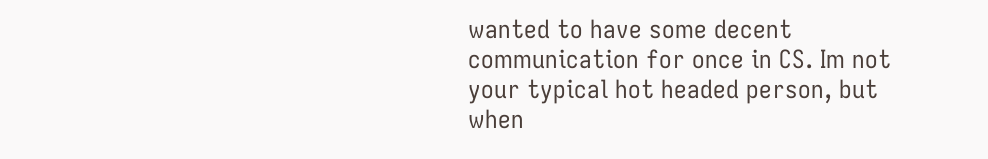wanted to have some decent communication for once in CS. Im not your typical hot headed person, but when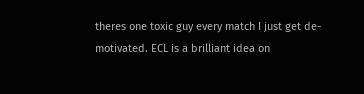theres one toxic guy every match I just get de-motivated. ECL is a brilliant idea on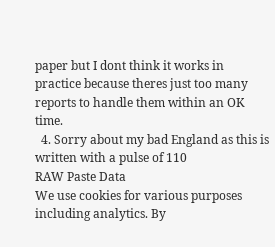paper but I dont think it works in practice because theres just too many reports to handle them within an OK time.
  4. Sorry about my bad England as this is written with a pulse of 110
RAW Paste Data
We use cookies for various purposes including analytics. By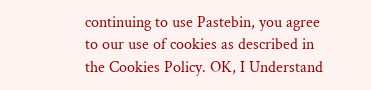continuing to use Pastebin, you agree to our use of cookies as described in the Cookies Policy. OK, I Understand